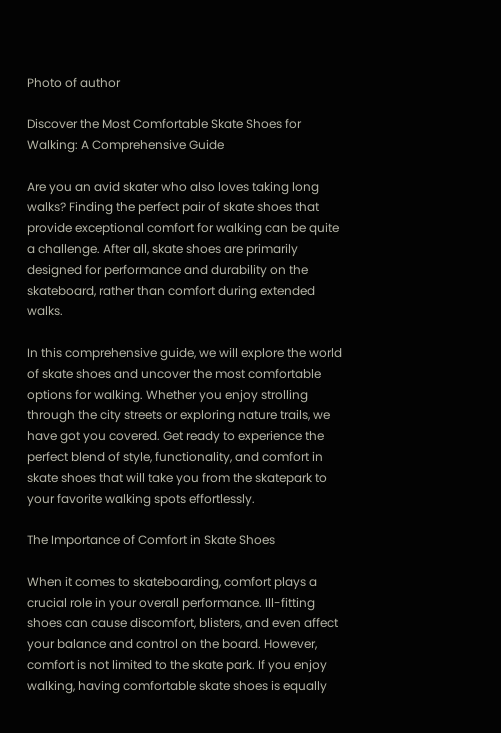Photo of author

Discover the Most Comfortable Skate Shoes for Walking: A Comprehensive Guide

Are you an avid skater who also loves taking long walks? Finding the perfect pair of skate shoes that provide exceptional comfort for walking can be quite a challenge. After all, skate shoes are primarily designed for performance and durability on the skateboard, rather than comfort during extended walks.

In this comprehensive guide, we will explore the world of skate shoes and uncover the most comfortable options for walking. Whether you enjoy strolling through the city streets or exploring nature trails, we have got you covered. Get ready to experience the perfect blend of style, functionality, and comfort in skate shoes that will take you from the skatepark to your favorite walking spots effortlessly.

The Importance of Comfort in Skate Shoes

When it comes to skateboarding, comfort plays a crucial role in your overall performance. Ill-fitting shoes can cause discomfort, blisters, and even affect your balance and control on the board. However, comfort is not limited to the skate park. If you enjoy walking, having comfortable skate shoes is equally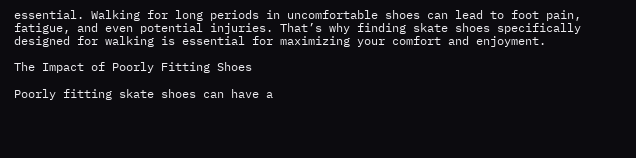essential. Walking for long periods in uncomfortable shoes can lead to foot pain, fatigue, and even potential injuries. That’s why finding skate shoes specifically designed for walking is essential for maximizing your comfort and enjoyment.

The Impact of Poorly Fitting Shoes

Poorly fitting skate shoes can have a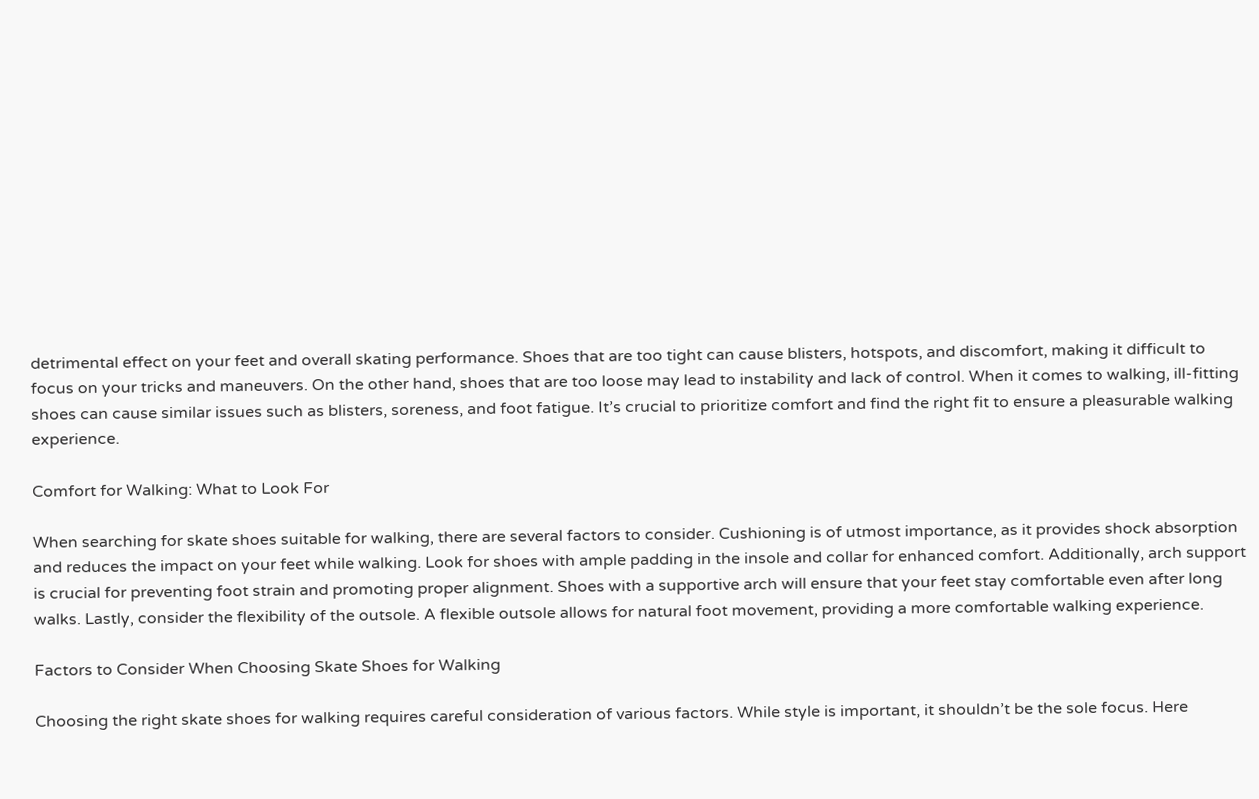detrimental effect on your feet and overall skating performance. Shoes that are too tight can cause blisters, hotspots, and discomfort, making it difficult to focus on your tricks and maneuvers. On the other hand, shoes that are too loose may lead to instability and lack of control. When it comes to walking, ill-fitting shoes can cause similar issues such as blisters, soreness, and foot fatigue. It’s crucial to prioritize comfort and find the right fit to ensure a pleasurable walking experience.

Comfort for Walking: What to Look For

When searching for skate shoes suitable for walking, there are several factors to consider. Cushioning is of utmost importance, as it provides shock absorption and reduces the impact on your feet while walking. Look for shoes with ample padding in the insole and collar for enhanced comfort. Additionally, arch support is crucial for preventing foot strain and promoting proper alignment. Shoes with a supportive arch will ensure that your feet stay comfortable even after long walks. Lastly, consider the flexibility of the outsole. A flexible outsole allows for natural foot movement, providing a more comfortable walking experience.

Factors to Consider When Choosing Skate Shoes for Walking

Choosing the right skate shoes for walking requires careful consideration of various factors. While style is important, it shouldn’t be the sole focus. Here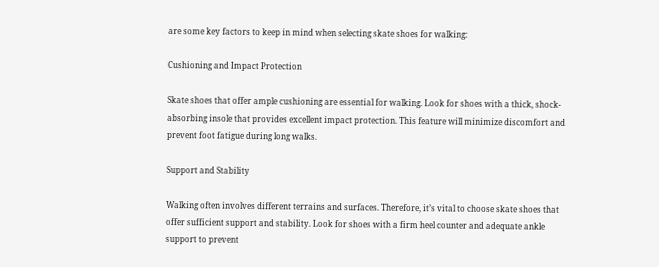are some key factors to keep in mind when selecting skate shoes for walking:

Cushioning and Impact Protection

Skate shoes that offer ample cushioning are essential for walking. Look for shoes with a thick, shock-absorbing insole that provides excellent impact protection. This feature will minimize discomfort and prevent foot fatigue during long walks.

Support and Stability

Walking often involves different terrains and surfaces. Therefore, it’s vital to choose skate shoes that offer sufficient support and stability. Look for shoes with a firm heel counter and adequate ankle support to prevent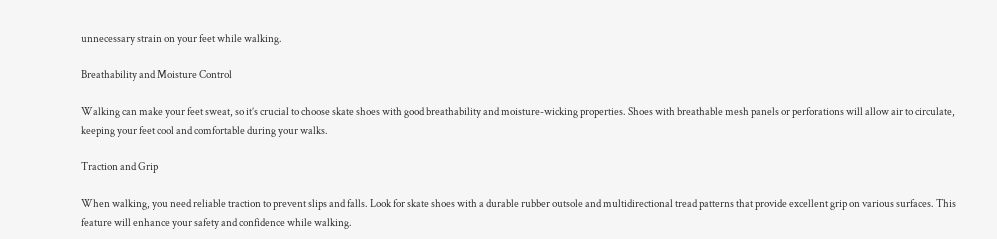unnecessary strain on your feet while walking.

Breathability and Moisture Control

Walking can make your feet sweat, so it’s crucial to choose skate shoes with good breathability and moisture-wicking properties. Shoes with breathable mesh panels or perforations will allow air to circulate, keeping your feet cool and comfortable during your walks.

Traction and Grip

When walking, you need reliable traction to prevent slips and falls. Look for skate shoes with a durable rubber outsole and multidirectional tread patterns that provide excellent grip on various surfaces. This feature will enhance your safety and confidence while walking.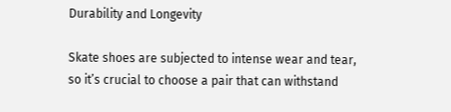Durability and Longevity

Skate shoes are subjected to intense wear and tear, so it’s crucial to choose a pair that can withstand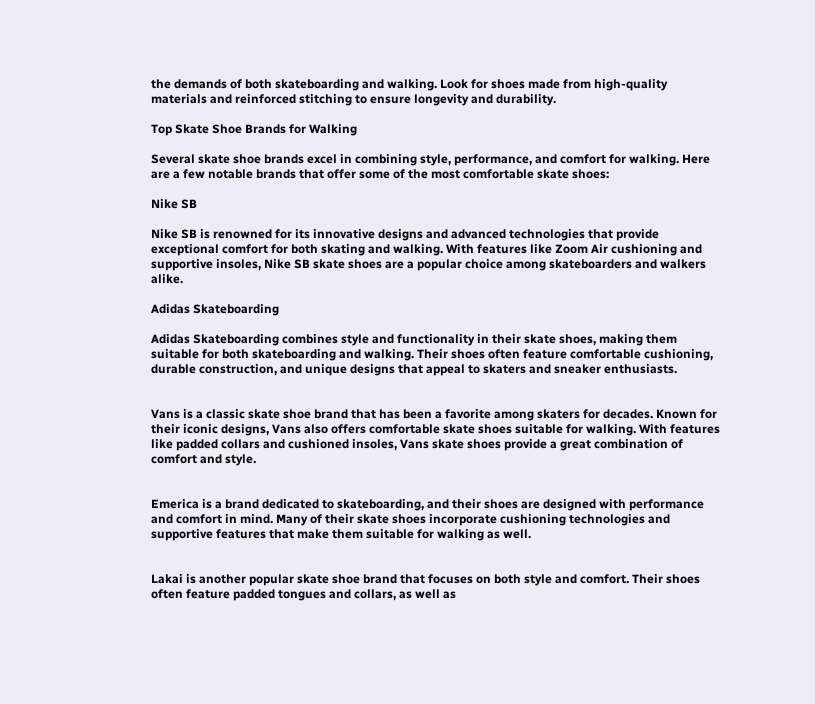the demands of both skateboarding and walking. Look for shoes made from high-quality materials and reinforced stitching to ensure longevity and durability.

Top Skate Shoe Brands for Walking

Several skate shoe brands excel in combining style, performance, and comfort for walking. Here are a few notable brands that offer some of the most comfortable skate shoes:

Nike SB

Nike SB is renowned for its innovative designs and advanced technologies that provide exceptional comfort for both skating and walking. With features like Zoom Air cushioning and supportive insoles, Nike SB skate shoes are a popular choice among skateboarders and walkers alike.

Adidas Skateboarding

Adidas Skateboarding combines style and functionality in their skate shoes, making them suitable for both skateboarding and walking. Their shoes often feature comfortable cushioning, durable construction, and unique designs that appeal to skaters and sneaker enthusiasts.


Vans is a classic skate shoe brand that has been a favorite among skaters for decades. Known for their iconic designs, Vans also offers comfortable skate shoes suitable for walking. With features like padded collars and cushioned insoles, Vans skate shoes provide a great combination of comfort and style.


Emerica is a brand dedicated to skateboarding, and their shoes are designed with performance and comfort in mind. Many of their skate shoes incorporate cushioning technologies and supportive features that make them suitable for walking as well.


Lakai is another popular skate shoe brand that focuses on both style and comfort. Their shoes often feature padded tongues and collars, as well as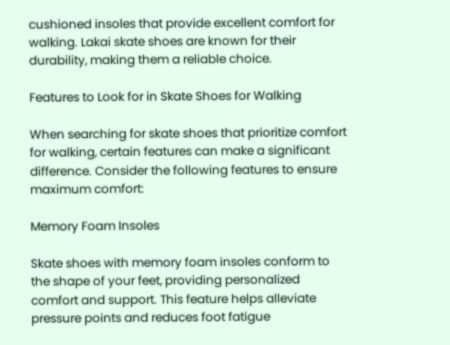cushioned insoles that provide excellent comfort for walking. Lakai skate shoes are known for their durability, making them a reliable choice.

Features to Look for in Skate Shoes for Walking

When searching for skate shoes that prioritize comfort for walking, certain features can make a significant difference. Consider the following features to ensure maximum comfort:

Memory Foam Insoles

Skate shoes with memory foam insoles conform to the shape of your feet, providing personalized comfort and support. This feature helps alleviate pressure points and reduces foot fatigue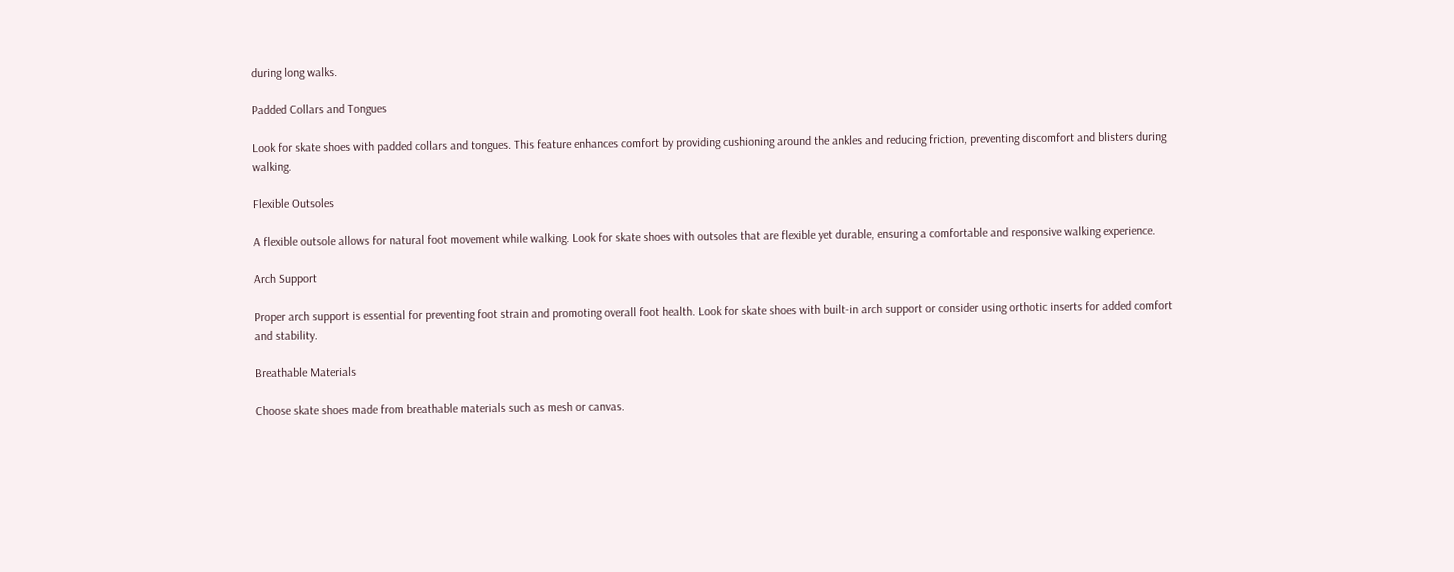during long walks.

Padded Collars and Tongues

Look for skate shoes with padded collars and tongues. This feature enhances comfort by providing cushioning around the ankles and reducing friction, preventing discomfort and blisters during walking.

Flexible Outsoles

A flexible outsole allows for natural foot movement while walking. Look for skate shoes with outsoles that are flexible yet durable, ensuring a comfortable and responsive walking experience.

Arch Support

Proper arch support is essential for preventing foot strain and promoting overall foot health. Look for skate shoes with built-in arch support or consider using orthotic inserts for added comfort and stability.

Breathable Materials

Choose skate shoes made from breathable materials such as mesh or canvas.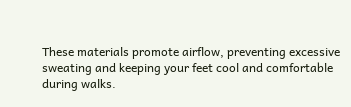These materials promote airflow, preventing excessive sweating and keeping your feet cool and comfortable during walks.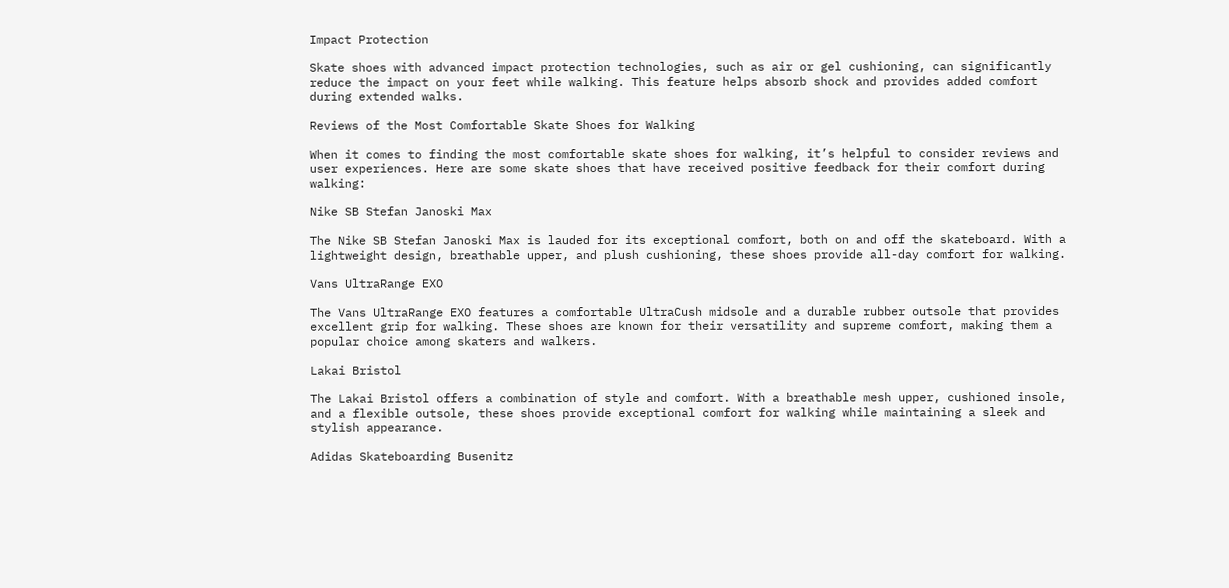Impact Protection

Skate shoes with advanced impact protection technologies, such as air or gel cushioning, can significantly reduce the impact on your feet while walking. This feature helps absorb shock and provides added comfort during extended walks.

Reviews of the Most Comfortable Skate Shoes for Walking

When it comes to finding the most comfortable skate shoes for walking, it’s helpful to consider reviews and user experiences. Here are some skate shoes that have received positive feedback for their comfort during walking:

Nike SB Stefan Janoski Max

The Nike SB Stefan Janoski Max is lauded for its exceptional comfort, both on and off the skateboard. With a lightweight design, breathable upper, and plush cushioning, these shoes provide all-day comfort for walking.

Vans UltraRange EXO

The Vans UltraRange EXO features a comfortable UltraCush midsole and a durable rubber outsole that provides excellent grip for walking. These shoes are known for their versatility and supreme comfort, making them a popular choice among skaters and walkers.

Lakai Bristol

The Lakai Bristol offers a combination of style and comfort. With a breathable mesh upper, cushioned insole, and a flexible outsole, these shoes provide exceptional comfort for walking while maintaining a sleek and stylish appearance.

Adidas Skateboarding Busenitz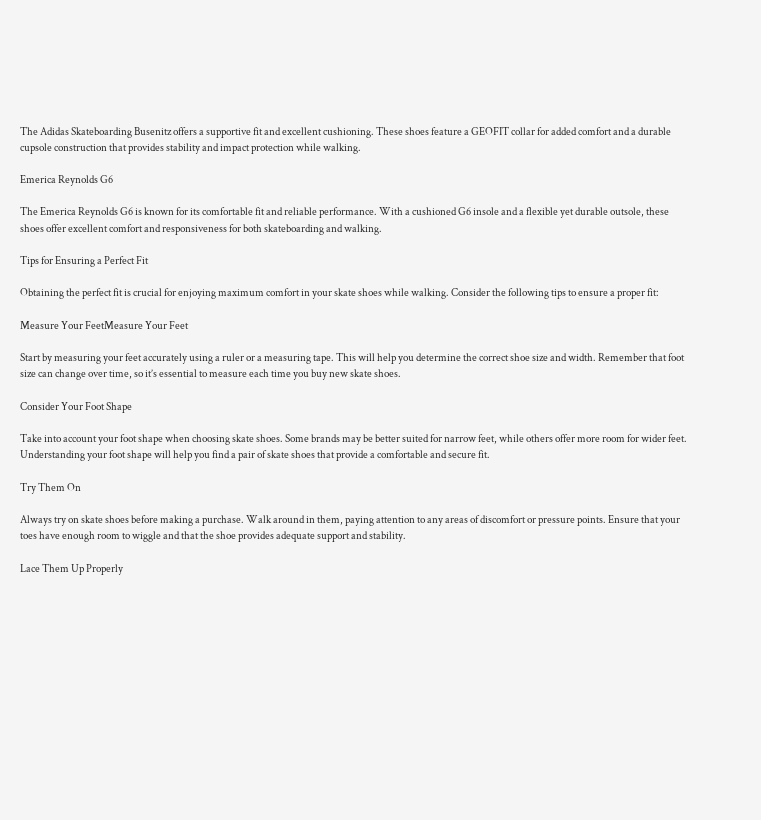The Adidas Skateboarding Busenitz offers a supportive fit and excellent cushioning. These shoes feature a GEOFIT collar for added comfort and a durable cupsole construction that provides stability and impact protection while walking.

Emerica Reynolds G6

The Emerica Reynolds G6 is known for its comfortable fit and reliable performance. With a cushioned G6 insole and a flexible yet durable outsole, these shoes offer excellent comfort and responsiveness for both skateboarding and walking.

Tips for Ensuring a Perfect Fit

Obtaining the perfect fit is crucial for enjoying maximum comfort in your skate shoes while walking. Consider the following tips to ensure a proper fit:

Measure Your FeetMeasure Your Feet

Start by measuring your feet accurately using a ruler or a measuring tape. This will help you determine the correct shoe size and width. Remember that foot size can change over time, so it’s essential to measure each time you buy new skate shoes.

Consider Your Foot Shape

Take into account your foot shape when choosing skate shoes. Some brands may be better suited for narrow feet, while others offer more room for wider feet. Understanding your foot shape will help you find a pair of skate shoes that provide a comfortable and secure fit.

Try Them On

Always try on skate shoes before making a purchase. Walk around in them, paying attention to any areas of discomfort or pressure points. Ensure that your toes have enough room to wiggle and that the shoe provides adequate support and stability.

Lace Them Up Properly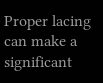Proper lacing can make a significant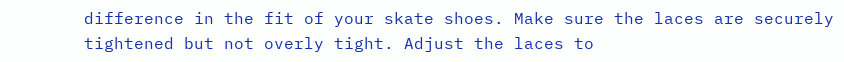difference in the fit of your skate shoes. Make sure the laces are securely tightened but not overly tight. Adjust the laces to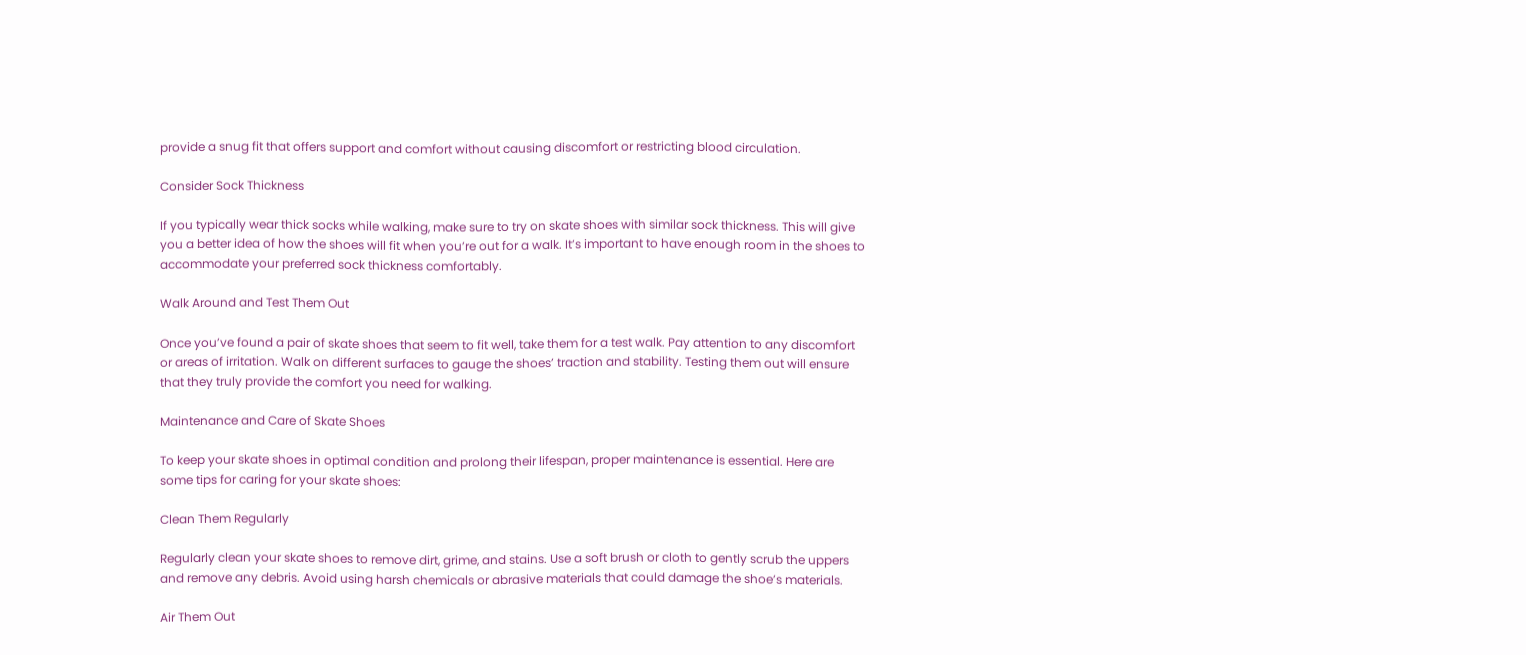provide a snug fit that offers support and comfort without causing discomfort or restricting blood circulation.

Consider Sock Thickness

If you typically wear thick socks while walking, make sure to try on skate shoes with similar sock thickness. This will give you a better idea of how the shoes will fit when you’re out for a walk. It’s important to have enough room in the shoes to accommodate your preferred sock thickness comfortably.

Walk Around and Test Them Out

Once you’ve found a pair of skate shoes that seem to fit well, take them for a test walk. Pay attention to any discomfort or areas of irritation. Walk on different surfaces to gauge the shoes’ traction and stability. Testing them out will ensure that they truly provide the comfort you need for walking.

Maintenance and Care of Skate Shoes

To keep your skate shoes in optimal condition and prolong their lifespan, proper maintenance is essential. Here are some tips for caring for your skate shoes:

Clean Them Regularly

Regularly clean your skate shoes to remove dirt, grime, and stains. Use a soft brush or cloth to gently scrub the uppers and remove any debris. Avoid using harsh chemicals or abrasive materials that could damage the shoe’s materials.

Air Them Out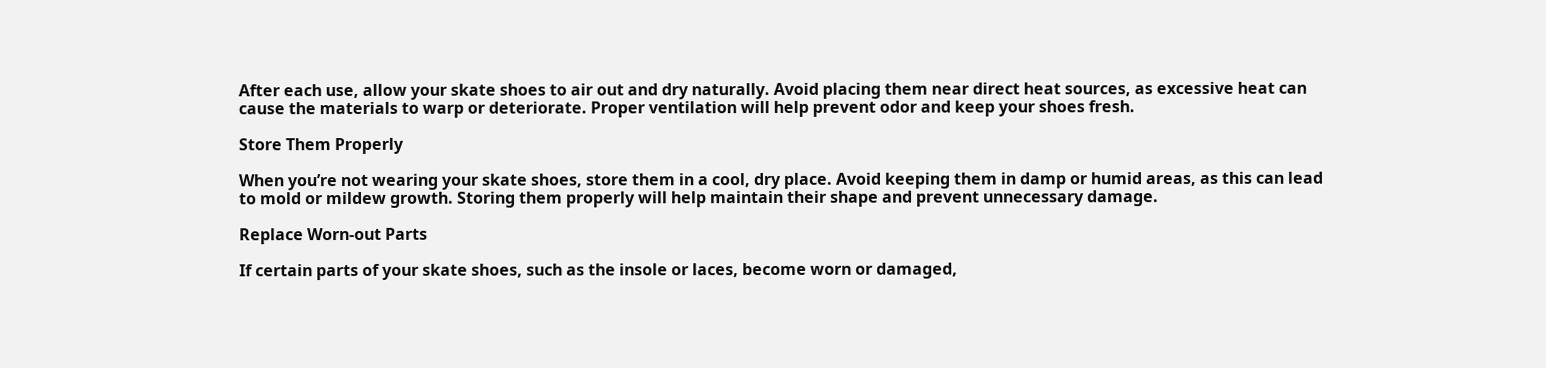After each use, allow your skate shoes to air out and dry naturally. Avoid placing them near direct heat sources, as excessive heat can cause the materials to warp or deteriorate. Proper ventilation will help prevent odor and keep your shoes fresh.

Store Them Properly

When you’re not wearing your skate shoes, store them in a cool, dry place. Avoid keeping them in damp or humid areas, as this can lead to mold or mildew growth. Storing them properly will help maintain their shape and prevent unnecessary damage.

Replace Worn-out Parts

If certain parts of your skate shoes, such as the insole or laces, become worn or damaged,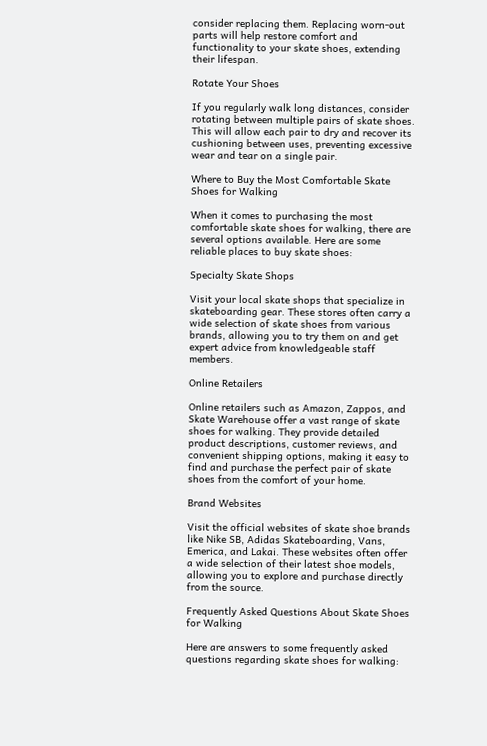consider replacing them. Replacing worn-out parts will help restore comfort and functionality to your skate shoes, extending their lifespan.

Rotate Your Shoes

If you regularly walk long distances, consider rotating between multiple pairs of skate shoes. This will allow each pair to dry and recover its cushioning between uses, preventing excessive wear and tear on a single pair.

Where to Buy the Most Comfortable Skate Shoes for Walking

When it comes to purchasing the most comfortable skate shoes for walking, there are several options available. Here are some reliable places to buy skate shoes:

Specialty Skate Shops

Visit your local skate shops that specialize in skateboarding gear. These stores often carry a wide selection of skate shoes from various brands, allowing you to try them on and get expert advice from knowledgeable staff members.

Online Retailers

Online retailers such as Amazon, Zappos, and Skate Warehouse offer a vast range of skate shoes for walking. They provide detailed product descriptions, customer reviews, and convenient shipping options, making it easy to find and purchase the perfect pair of skate shoes from the comfort of your home.

Brand Websites

Visit the official websites of skate shoe brands like Nike SB, Adidas Skateboarding, Vans, Emerica, and Lakai. These websites often offer a wide selection of their latest shoe models, allowing you to explore and purchase directly from the source.

Frequently Asked Questions About Skate Shoes for Walking

Here are answers to some frequently asked questions regarding skate shoes for walking: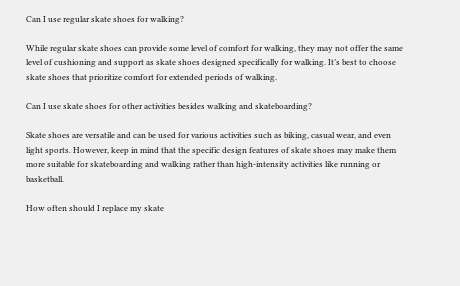Can I use regular skate shoes for walking?

While regular skate shoes can provide some level of comfort for walking, they may not offer the same level of cushioning and support as skate shoes designed specifically for walking. It’s best to choose skate shoes that prioritize comfort for extended periods of walking.

Can I use skate shoes for other activities besides walking and skateboarding?

Skate shoes are versatile and can be used for various activities such as biking, casual wear, and even light sports. However, keep in mind that the specific design features of skate shoes may make them more suitable for skateboarding and walking rather than high-intensity activities like running or basketball.

How often should I replace my skate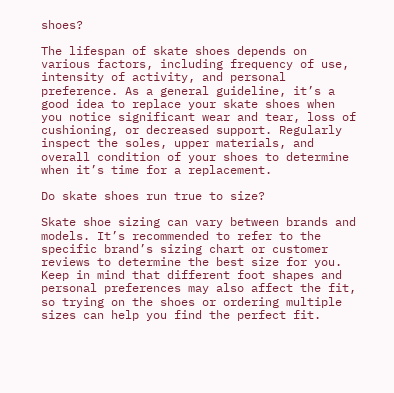shoes?

The lifespan of skate shoes depends on various factors, including frequency of use, intensity of activity, and personal preference. As a general guideline, it’s a good idea to replace your skate shoes when you notice significant wear and tear, loss of cushioning, or decreased support. Regularly inspect the soles, upper materials, and overall condition of your shoes to determine when it’s time for a replacement.

Do skate shoes run true to size?

Skate shoe sizing can vary between brands and models. It’s recommended to refer to the specific brand’s sizing chart or customer reviews to determine the best size for you. Keep in mind that different foot shapes and personal preferences may also affect the fit, so trying on the shoes or ordering multiple sizes can help you find the perfect fit.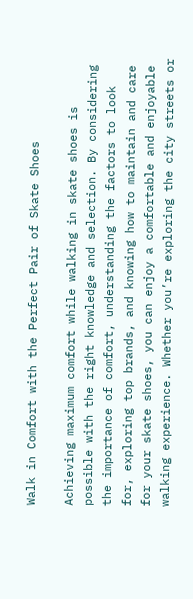Walk in Comfort with the Perfect Pair of Skate Shoes

Achieving maximum comfort while walking in skate shoes is possible with the right knowledge and selection. By considering the importance of comfort, understanding the factors to look for, exploring top brands, and knowing how to maintain and care for your skate shoes, you can enjoy a comfortable and enjoyable walking experience. Whether you’re exploring the city streets or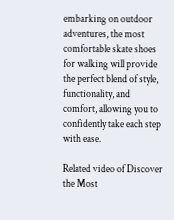embarking on outdoor adventures, the most comfortable skate shoes for walking will provide the perfect blend of style, functionality, and comfort, allowing you to confidently take each step with ease.

Related video of Discover the Most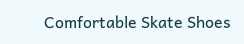Comfortable Skate Shoes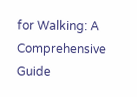for Walking: A Comprehensive Guide